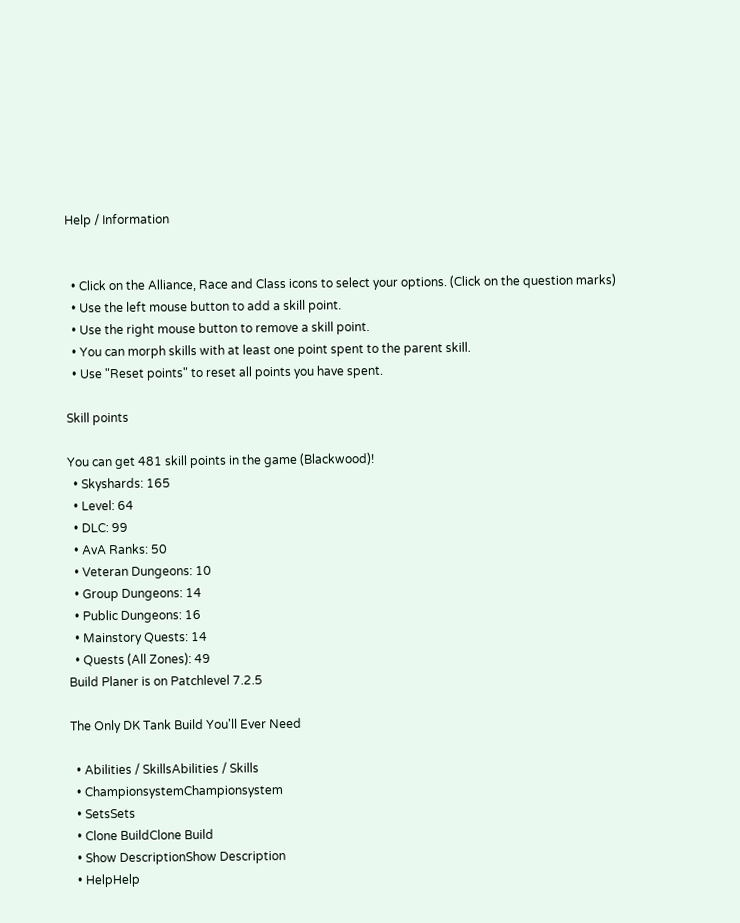Help / Information


  • Click on the Alliance, Race and Class icons to select your options. (Click on the question marks)
  • Use the left mouse button to add a skill point.
  • Use the right mouse button to remove a skill point.
  • You can morph skills with at least one point spent to the parent skill.
  • Use "Reset points" to reset all points you have spent.

Skill points

You can get 481 skill points in the game (Blackwood)!
  • Skyshards: 165
  • Level: 64
  • DLC: 99
  • AvA Ranks: 50
  • Veteran Dungeons: 10
  • Group Dungeons: 14
  • Public Dungeons: 16
  • Mainstory Quests: 14
  • Quests (All Zones): 49
Build Planer is on Patchlevel 7.2.5

The Only DK Tank Build You'll Ever Need

  • Abilities / SkillsAbilities / Skills
  • ChampionsystemChampionsystem
  • SetsSets
  • Clone BuildClone Build
  • Show DescriptionShow Description
  • HelpHelp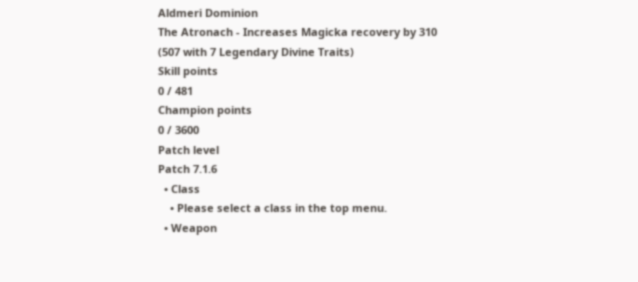Aldmeri Dominion
The Atronach - Increases Magicka recovery by 310 (507 with 7 Legendary Divine Traits)
Skill points
0 / 481
Champion points
0 / 3600
Patch level
Patch 7.1.6
  • Class
    • Please select a class in the top menu.
  • Weapon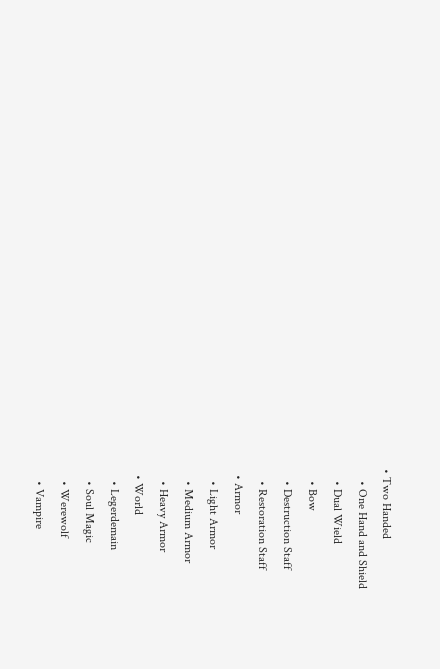• Two Handed
    • One Hand and Shield
    • Dual Wield
    • Bow
    • Destruction Staff
    • Restoration Staff
  • Armor
    • Light Armor
    • Medium Armor
    • Heavy Armor
  • World
    • Legerdemain
    • Soul Magic
    • Werewolf
    • Vampire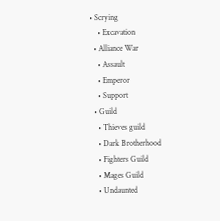• Scrying
    • Excavation
  • Alliance War
    • Assault
    • Emperor
    • Support
  • Guild
    • Thieves guild
    • Dark Brotherhood
    • Fighters Guild
    • Mages Guild
    • Undaunted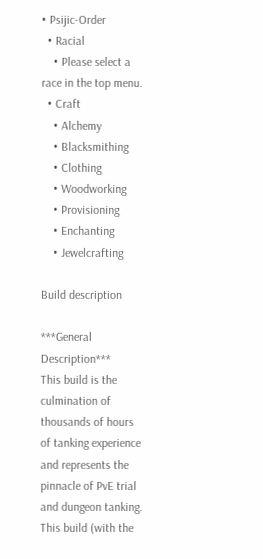• Psijic-Order
  • Racial
    • Please select a race in the top menu.
  • Craft
    • Alchemy
    • Blacksmithing
    • Clothing
    • Woodworking
    • Provisioning
    • Enchanting
    • Jewelcrafting

Build description

***General Description***
This build is the culmination of thousands of hours of tanking experience and represents the pinnacle of PvE trial and dungeon tanking. This build (with the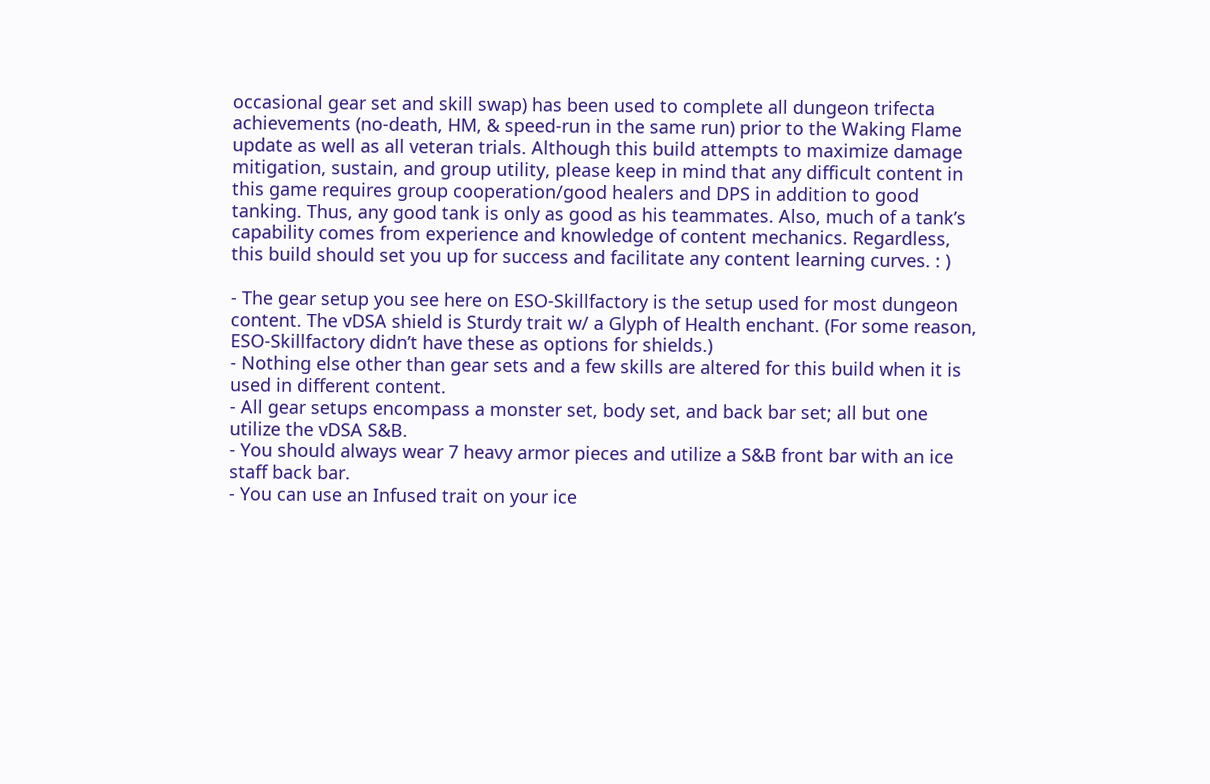occasional gear set and skill swap) has been used to complete all dungeon trifecta achievements (no-death, HM, & speed-run in the same run) prior to the Waking Flame update as well as all veteran trials. Although this build attempts to maximize damage mitigation, sustain, and group utility, please keep in mind that any difficult content in this game requires group cooperation/good healers and DPS in addition to good tanking. Thus, any good tank is only as good as his teammates. Also, much of a tank’s capability comes from experience and knowledge of content mechanics. Regardless, this build should set you up for success and facilitate any content learning curves. : )

- The gear setup you see here on ESO-Skillfactory is the setup used for most dungeon content. The vDSA shield is Sturdy trait w/ a Glyph of Health enchant. (For some reason, ESO-Skillfactory didn’t have these as options for shields.)
- Nothing else other than gear sets and a few skills are altered for this build when it is used in different content.
- All gear setups encompass a monster set, body set, and back bar set; all but one utilize the vDSA S&B.
- You should always wear 7 heavy armor pieces and utilize a S&B front bar with an ice staff back bar.
- You can use an Infused trait on your ice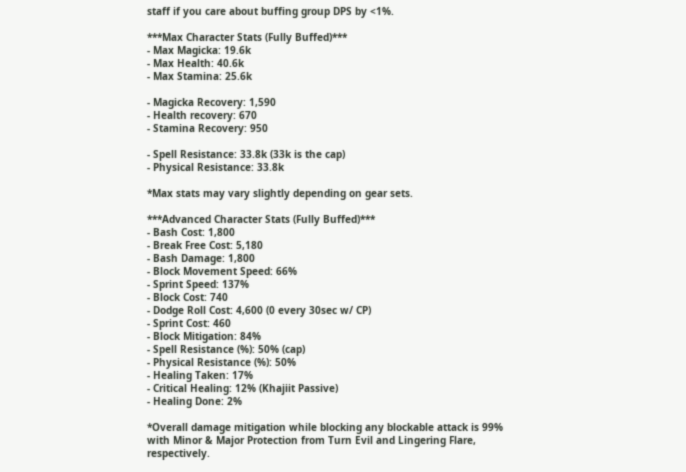staff if you care about buffing group DPS by <1%.

***Max Character Stats (Fully Buffed)***
- Max Magicka: 19.6k
- Max Health: 40.6k
- Max Stamina: 25.6k

- Magicka Recovery: 1,590
- Health recovery: 670
- Stamina Recovery: 950

- Spell Resistance: 33.8k (33k is the cap)
- Physical Resistance: 33.8k

*Max stats may vary slightly depending on gear sets.

***Advanced Character Stats (Fully Buffed)***
- Bash Cost: 1,800
- Break Free Cost: 5,180
- Bash Damage: 1,800
- Block Movement Speed: 66%
- Sprint Speed: 137%
- Block Cost: 740
- Dodge Roll Cost: 4,600 (0 every 30sec w/ CP)
- Sprint Cost: 460
- Block Mitigation: 84%
- Spell Resistance (%): 50% (cap)
- Physical Resistance (%): 50%
- Healing Taken: 17%
- Critical Healing: 12% (Khajiit Passive)
- Healing Done: 2%

*Overall damage mitigation while blocking any blockable attack is 99% with Minor & Major Protection from Turn Evil and Lingering Flare, respectively.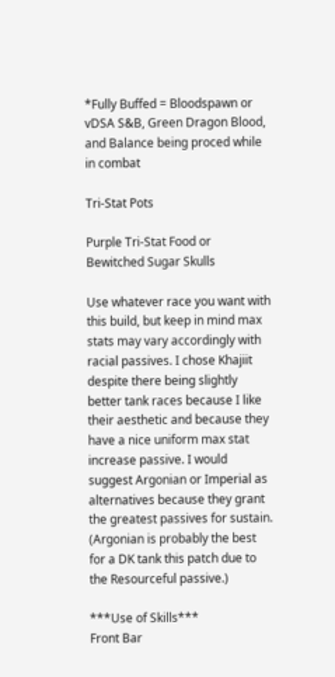*Fully Buffed = Bloodspawn or vDSA S&B, Green Dragon Blood, and Balance being proced while in combat

Tri-Stat Pots

Purple Tri-Stat Food or Bewitched Sugar Skulls

Use whatever race you want with this build, but keep in mind max stats may vary accordingly with racial passives. I chose Khajiit despite there being slightly better tank races because I like their aesthetic and because they have a nice uniform max stat increase passive. I would suggest Argonian or Imperial as alternatives because they grant the greatest passives for sustain. (Argonian is probably the best for a DK tank this patch due to the Resourceful passive.)

***Use of Skills***
Front Bar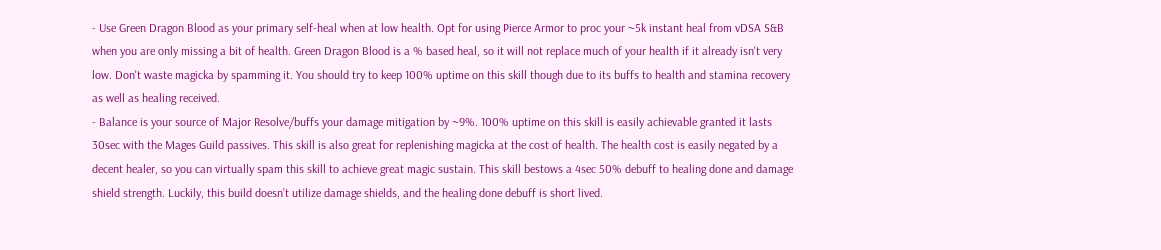- Use Green Dragon Blood as your primary self-heal when at low health. Opt for using Pierce Armor to proc your ~5k instant heal from vDSA S&B when you are only missing a bit of health. Green Dragon Blood is a % based heal, so it will not replace much of your health if it already isn't very low. Don't waste magicka by spamming it. You should try to keep 100% uptime on this skill though due to its buffs to health and stamina recovery as well as healing received.
- Balance is your source of Major Resolve/buffs your damage mitigation by ~9%. 100% uptime on this skill is easily achievable granted it lasts 30sec with the Mages Guild passives. This skill is also great for replenishing magicka at the cost of health. The health cost is easily negated by a decent healer, so you can virtually spam this skill to achieve great magic sustain. This skill bestows a 4sec 50% debuff to healing done and damage shield strength. Luckily, this build doesn’t utilize damage shields, and the healing done debuff is short lived.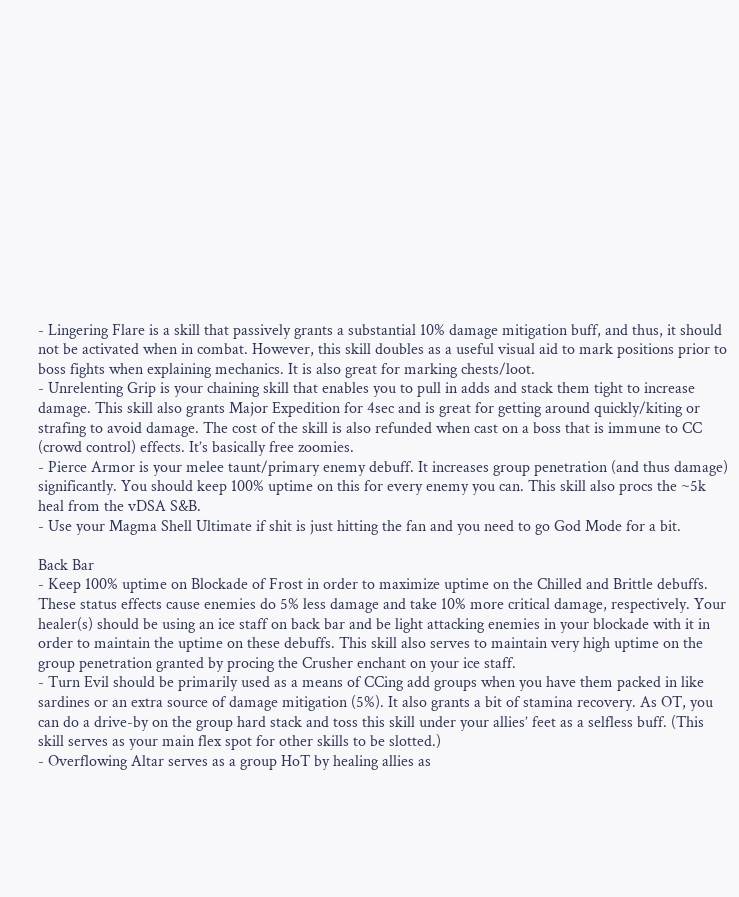- Lingering Flare is a skill that passively grants a substantial 10% damage mitigation buff, and thus, it should not be activated when in combat. However, this skill doubles as a useful visual aid to mark positions prior to boss fights when explaining mechanics. It is also great for marking chests/loot.
- Unrelenting Grip is your chaining skill that enables you to pull in adds and stack them tight to increase damage. This skill also grants Major Expedition for 4sec and is great for getting around quickly/kiting or strafing to avoid damage. The cost of the skill is also refunded when cast on a boss that is immune to CC (crowd control) effects. It’s basically free zoomies.
- Pierce Armor is your melee taunt/primary enemy debuff. It increases group penetration (and thus damage) significantly. You should keep 100% uptime on this for every enemy you can. This skill also procs the ~5k heal from the vDSA S&B.
- Use your Magma Shell Ultimate if shit is just hitting the fan and you need to go God Mode for a bit.

Back Bar
- Keep 100% uptime on Blockade of Frost in order to maximize uptime on the Chilled and Brittle debuffs. These status effects cause enemies do 5% less damage and take 10% more critical damage, respectively. Your healer(s) should be using an ice staff on back bar and be light attacking enemies in your blockade with it in order to maintain the uptime on these debuffs. This skill also serves to maintain very high uptime on the group penetration granted by procing the Crusher enchant on your ice staff.
- Turn Evil should be primarily used as a means of CCing add groups when you have them packed in like sardines or an extra source of damage mitigation (5%). It also grants a bit of stamina recovery. As OT, you can do a drive-by on the group hard stack and toss this skill under your allies’ feet as a selfless buff. (This skill serves as your main flex spot for other skills to be slotted.)
- Overflowing Altar serves as a group HoT by healing allies as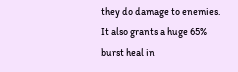they do damage to enemies. It also grants a huge 65% burst heal in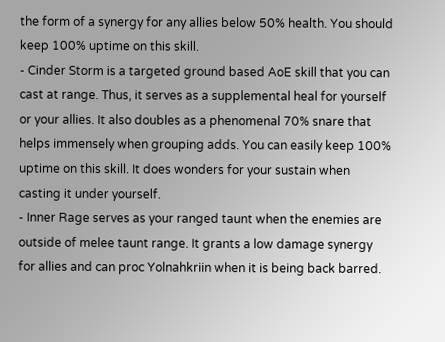the form of a synergy for any allies below 50% health. You should keep 100% uptime on this skill.
- Cinder Storm is a targeted ground based AoE skill that you can cast at range. Thus, it serves as a supplemental heal for yourself or your allies. It also doubles as a phenomenal 70% snare that helps immensely when grouping adds. You can easily keep 100% uptime on this skill. It does wonders for your sustain when casting it under yourself.
- Inner Rage serves as your ranged taunt when the enemies are outside of melee taunt range. It grants a low damage synergy for allies and can proc Yolnahkriin when it is being back barred.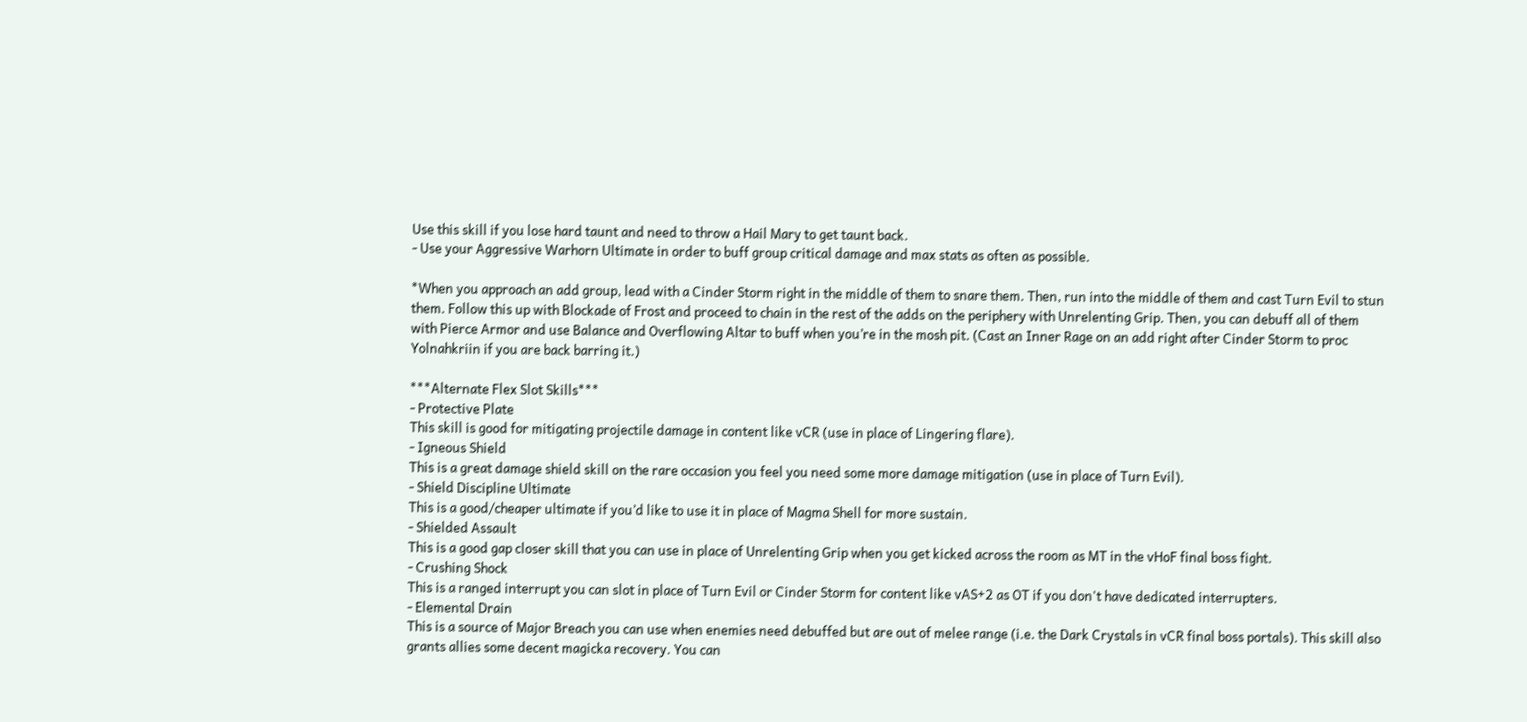Use this skill if you lose hard taunt and need to throw a Hail Mary to get taunt back.
- Use your Aggressive Warhorn Ultimate in order to buff group critical damage and max stats as often as possible.

*When you approach an add group, lead with a Cinder Storm right in the middle of them to snare them. Then, run into the middle of them and cast Turn Evil to stun them. Follow this up with Blockade of Frost and proceed to chain in the rest of the adds on the periphery with Unrelenting Grip. Then, you can debuff all of them with Pierce Armor and use Balance and Overflowing Altar to buff when you’re in the mosh pit. (Cast an Inner Rage on an add right after Cinder Storm to proc Yolnahkriin if you are back barring it.)

***Alternate Flex Slot Skills***
- Protective Plate
This skill is good for mitigating projectile damage in content like vCR (use in place of Lingering flare).
- Igneous Shield
This is a great damage shield skill on the rare occasion you feel you need some more damage mitigation (use in place of Turn Evil).
- Shield Discipline Ultimate
This is a good/cheaper ultimate if you’d like to use it in place of Magma Shell for more sustain.
- Shielded Assault
This is a good gap closer skill that you can use in place of Unrelenting Grip when you get kicked across the room as MT in the vHoF final boss fight.
- Crushing Shock
This is a ranged interrupt you can slot in place of Turn Evil or Cinder Storm for content like vAS+2 as OT if you don't have dedicated interrupters.
- Elemental Drain
This is a source of Major Breach you can use when enemies need debuffed but are out of melee range (i.e. the Dark Crystals in vCR final boss portals). This skill also grants allies some decent magicka recovery. You can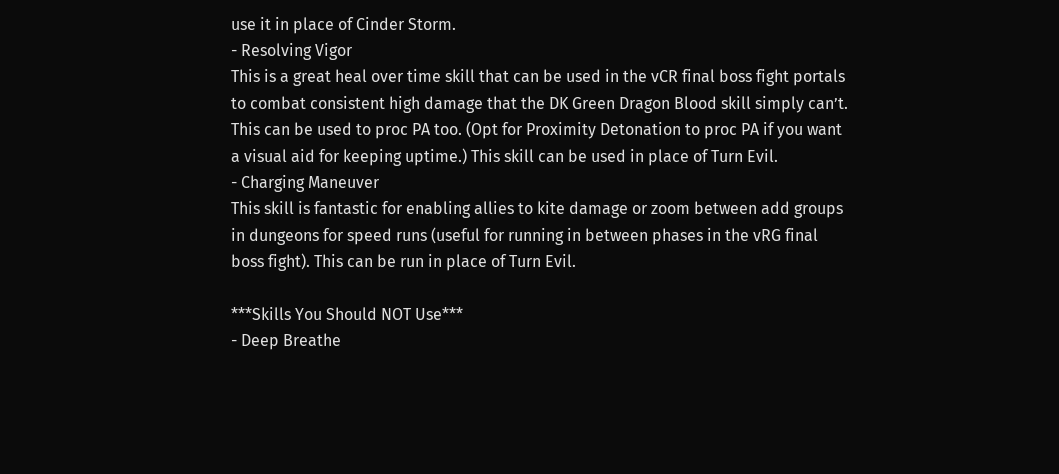use it in place of Cinder Storm.
- Resolving Vigor
This is a great heal over time skill that can be used in the vCR final boss fight portals to combat consistent high damage that the DK Green Dragon Blood skill simply can’t. This can be used to proc PA too. (Opt for Proximity Detonation to proc PA if you want a visual aid for keeping uptime.) This skill can be used in place of Turn Evil.
- Charging Maneuver
This skill is fantastic for enabling allies to kite damage or zoom between add groups in dungeons for speed runs (useful for running in between phases in the vRG final boss fight). This can be run in place of Turn Evil.

***Skills You Should NOT Use***
- Deep Breathe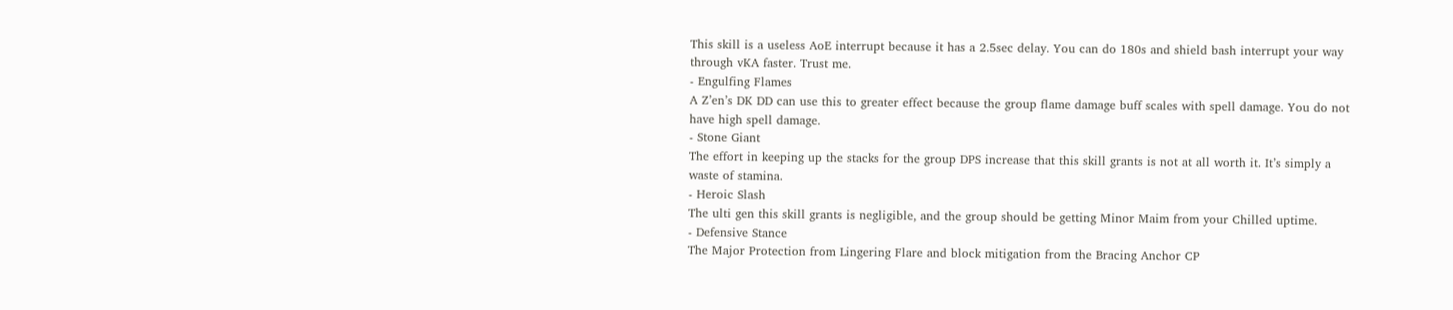This skill is a useless AoE interrupt because it has a 2.5sec delay. You can do 180s and shield bash interrupt your way through vKA faster. Trust me.
- Engulfing Flames
A Z’en’s DK DD can use this to greater effect because the group flame damage buff scales with spell damage. You do not have high spell damage.
- Stone Giant
The effort in keeping up the stacks for the group DPS increase that this skill grants is not at all worth it. It’s simply a waste of stamina.
- Heroic Slash
The ulti gen this skill grants is negligible, and the group should be getting Minor Maim from your Chilled uptime.
- Defensive Stance
The Major Protection from Lingering Flare and block mitigation from the Bracing Anchor CP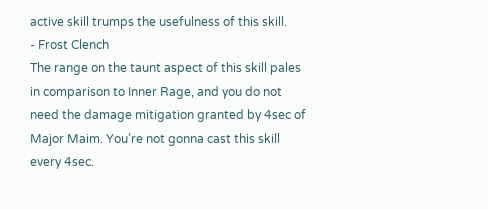active skill trumps the usefulness of this skill.
- Frost Clench
The range on the taunt aspect of this skill pales in comparison to Inner Rage, and you do not need the damage mitigation granted by 4sec of Major Maim. You’re not gonna cast this skill every 4sec.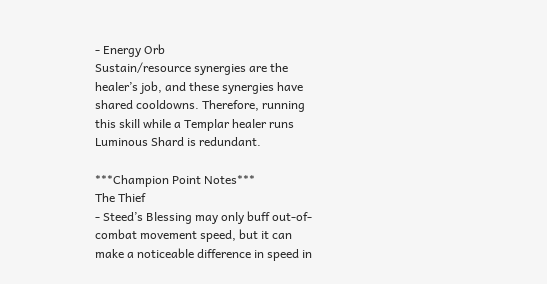- Energy Orb
Sustain/resource synergies are the healer’s job, and these synergies have shared cooldowns. Therefore, running this skill while a Templar healer runs Luminous Shard is redundant.

***Champion Point Notes***
The Thief
- Steed’s Blessing may only buff out-of-combat movement speed, but it can make a noticeable difference in speed in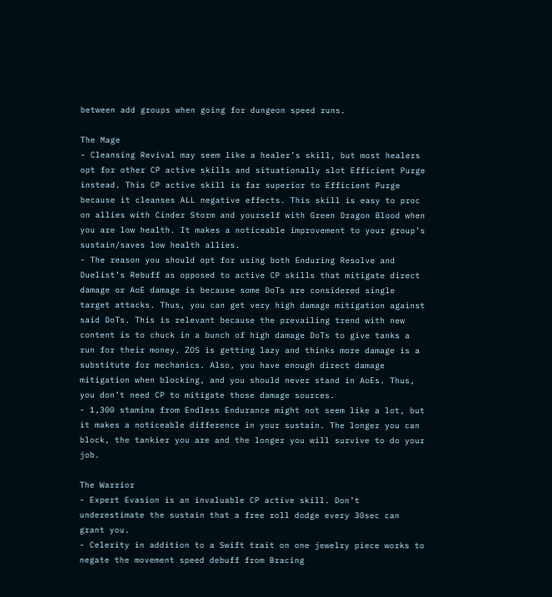between add groups when going for dungeon speed runs.

The Mage
- Cleansing Revival may seem like a healer’s skill, but most healers opt for other CP active skills and situationally slot Efficient Purge instead. This CP active skill is far superior to Efficient Purge because it cleanses ALL negative effects. This skill is easy to proc on allies with Cinder Storm and yourself with Green Dragon Blood when you are low health. It makes a noticeable improvement to your group’s sustain/saves low health allies.
- The reason you should opt for using both Enduring Resolve and Duelist’s Rebuff as opposed to active CP skills that mitigate direct damage or AoE damage is because some DoTs are considered single target attacks. Thus, you can get very high damage mitigation against said DoTs. This is relevant because the prevailing trend with new content is to chuck in a bunch of high damage DoTs to give tanks a run for their money. ZOS is getting lazy and thinks more damage is a substitute for mechanics. Also, you have enough direct damage mitigation when blocking, and you should never stand in AoEs. Thus, you don’t need CP to mitigate those damage sources.
- 1,300 stamina from Endless Endurance might not seem like a lot, but it makes a noticeable difference in your sustain. The longer you can block, the tankier you are and the longer you will survive to do your job.

The Warrior
- Expert Evasion is an invaluable CP active skill. Don’t underestimate the sustain that a free roll dodge every 30sec can grant you.
- Celerity in addition to a Swift trait on one jewelry piece works to negate the movement speed debuff from Bracing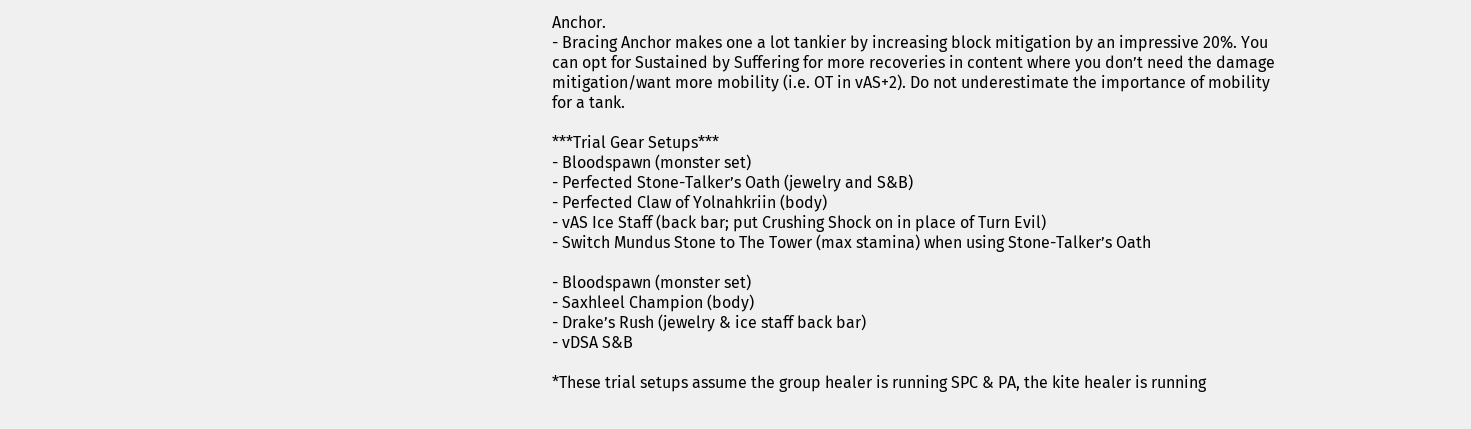Anchor.
- Bracing Anchor makes one a lot tankier by increasing block mitigation by an impressive 20%. You can opt for Sustained by Suffering for more recoveries in content where you don’t need the damage mitigation/want more mobility (i.e. OT in vAS+2). Do not underestimate the importance of mobility for a tank.

***Trial Gear Setups***
- Bloodspawn (monster set)
- Perfected Stone-Talker’s Oath (jewelry and S&B)
- Perfected Claw of Yolnahkriin (body)
- vAS Ice Staff (back bar; put Crushing Shock on in place of Turn Evil)
- Switch Mundus Stone to The Tower (max stamina) when using Stone-Talker’s Oath

- Bloodspawn (monster set)
- Saxhleel Champion (body)
- Drake’s Rush (jewelry & ice staff back bar)
- vDSA S&B

*These trial setups assume the group healer is running SPC & PA, the kite healer is running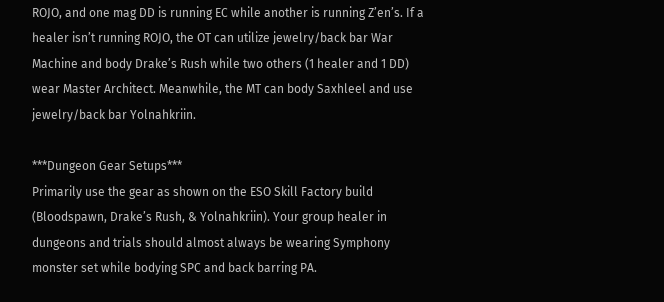ROJO, and one mag DD is running EC while another is running Z’en’s. If a healer isn’t running ROJO, the OT can utilize jewelry/back bar War Machine and body Drake’s Rush while two others (1 healer and 1 DD) wear Master Architect. Meanwhile, the MT can body Saxhleel and use jewelry/back bar Yolnahkriin.

***Dungeon Gear Setups***
Primarily use the gear as shown on the ESO Skill Factory build (Bloodspawn, Drake’s Rush, & Yolnahkriin). Your group healer in dungeons and trials should almost always be wearing Symphony monster set while bodying SPC and back barring PA.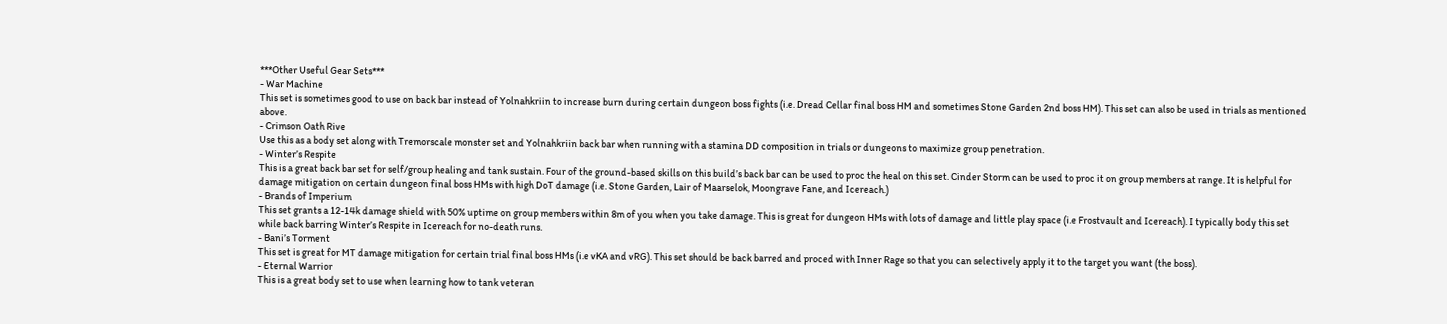***Other Useful Gear Sets***
- War Machine
This set is sometimes good to use on back bar instead of Yolnahkriin to increase burn during certain dungeon boss fights (i.e. Dread Cellar final boss HM and sometimes Stone Garden 2nd boss HM). This set can also be used in trials as mentioned above.
- Crimson Oath Rive
Use this as a body set along with Tremorscale monster set and Yolnahkriin back bar when running with a stamina DD composition in trials or dungeons to maximize group penetration.
- Winter’s Respite
This is a great back bar set for self/group healing and tank sustain. Four of the ground-based skills on this build’s back bar can be used to proc the heal on this set. Cinder Storm can be used to proc it on group members at range. It is helpful for damage mitigation on certain dungeon final boss HMs with high DoT damage (i.e. Stone Garden, Lair of Maarselok, Moongrave Fane, and Icereach.)
- Brands of Imperium
This set grants a 12-14k damage shield with 50% uptime on group members within 8m of you when you take damage. This is great for dungeon HMs with lots of damage and little play space (i.e Frostvault and Icereach). I typically body this set while back barring Winter’s Respite in Icereach for no-death runs.
- Bani’s Torment
This set is great for MT damage mitigation for certain trial final boss HMs (i.e vKA and vRG). This set should be back barred and proced with Inner Rage so that you can selectively apply it to the target you want (the boss).
- Eternal Warrior
This is a great body set to use when learning how to tank veteran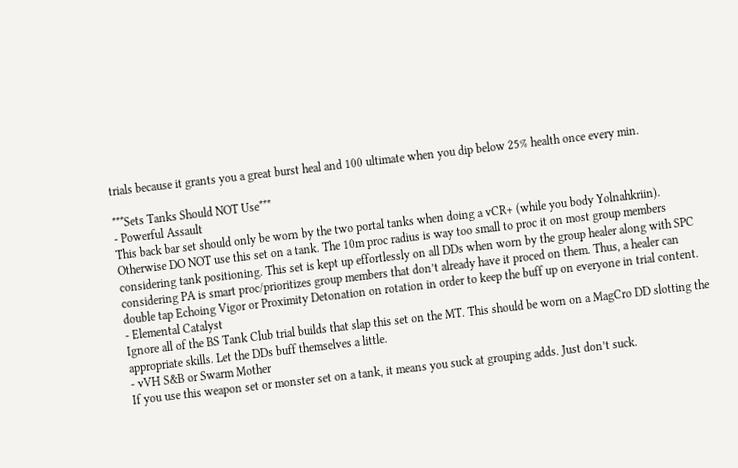trials because it grants you a great burst heal and 100 ultimate when you dip below 25% health once every min.

***Sets Tanks Should NOT Use***
- Powerful Assault
This back bar set should only be worn by the two portal tanks when doing a vCR+ (while you body Yolnahkriin). Otherwise DO NOT use this set on a tank. The 10m proc radius is way too small to proc it on most group members considering tank positioning. This set is kept up effortlessly on all DDs when worn by the group healer along with SPC considering PA is smart proc/prioritizes group members that don’t already have it proced on them. Thus, a healer can double tap Echoing Vigor or Proximity Detonation on rotation in order to keep the buff up on everyone in trial content.
- Elemental Catalyst
Ignore all of the BS Tank Club trial builds that slap this set on the MT. This should be worn on a MagCro DD slotting the appropriate skills. Let the DDs buff themselves a little.
- vVH S&B or Swarm Mother
If you use this weapon set or monster set on a tank, it means you suck at grouping adds. Just don’t suck.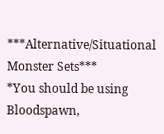***Alternative/Situational Monster Sets***
*You should be using Bloodspawn,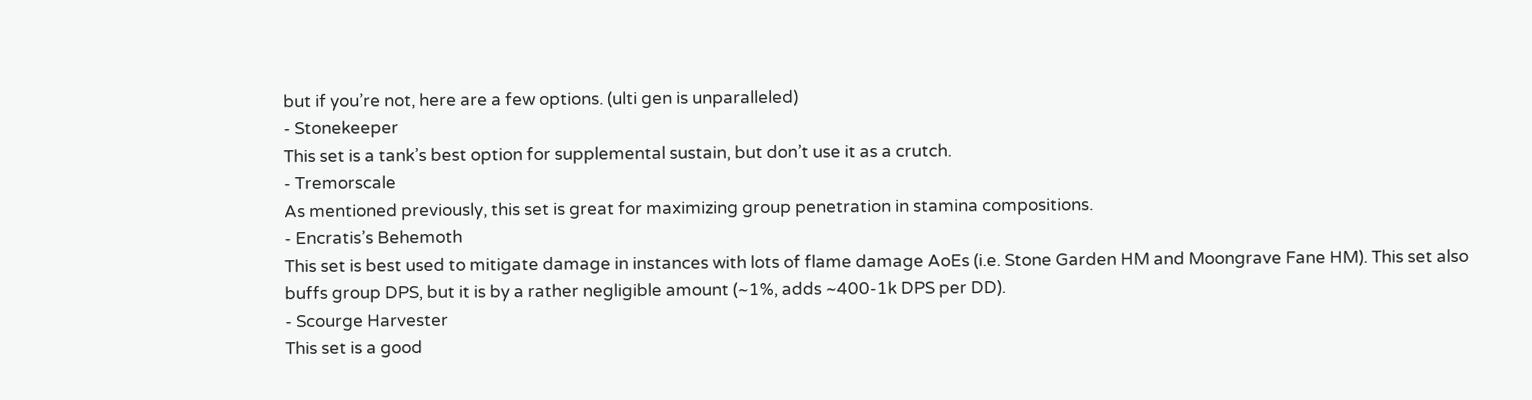but if you’re not, here are a few options. (ulti gen is unparalleled)
- Stonekeeper
This set is a tank’s best option for supplemental sustain, but don’t use it as a crutch.
- Tremorscale
As mentioned previously, this set is great for maximizing group penetration in stamina compositions.
- Encratis’s Behemoth
This set is best used to mitigate damage in instances with lots of flame damage AoEs (i.e. Stone Garden HM and Moongrave Fane HM). This set also buffs group DPS, but it is by a rather negligible amount (~1%, adds ~400-1k DPS per DD).
- Scourge Harvester
This set is a good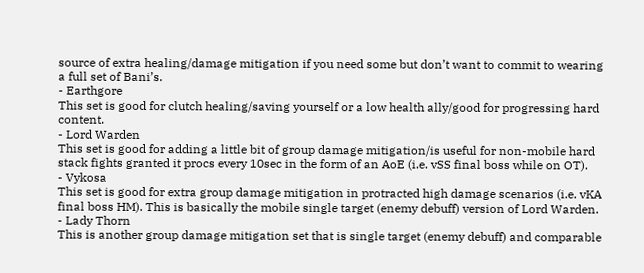source of extra healing/damage mitigation if you need some but don’t want to commit to wearing a full set of Bani’s.
- Earthgore
This set is good for clutch healing/saving yourself or a low health ally/good for progressing hard content.
- Lord Warden
This set is good for adding a little bit of group damage mitigation/is useful for non-mobile hard stack fights granted it procs every 10sec in the form of an AoE (i.e. vSS final boss while on OT).
- Vykosa
This set is good for extra group damage mitigation in protracted high damage scenarios (i.e. vKA final boss HM). This is basically the mobile single target (enemy debuff) version of Lord Warden.
- Lady Thorn
This is another group damage mitigation set that is single target (enemy debuff) and comparable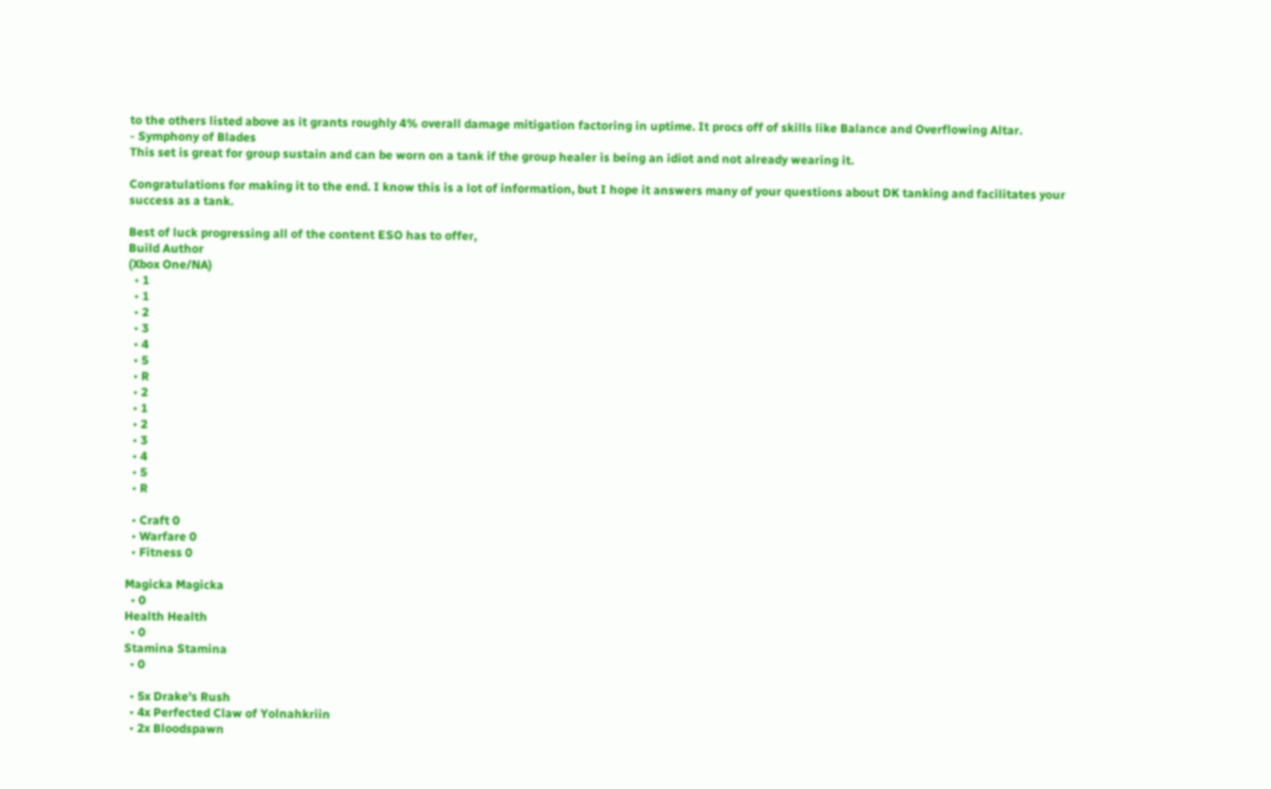to the others listed above as it grants roughly 4% overall damage mitigation factoring in uptime. It procs off of skills like Balance and Overflowing Altar.
- Symphony of Blades
This set is great for group sustain and can be worn on a tank if the group healer is being an idiot and not already wearing it.

Congratulations for making it to the end. I know this is a lot of information, but I hope it answers many of your questions about DK tanking and facilitates your success as a tank.

Best of luck progressing all of the content ESO has to offer,
Build Author
(Xbox One/NA)
  • 1
  • 1
  • 2
  • 3
  • 4
  • 5
  • R
  • 2
  • 1
  • 2
  • 3
  • 4
  • 5
  • R

  • Craft 0
  • Warfare 0
  • Fitness 0

Magicka Magicka
  • 0
Health Health
  • 0
Stamina Stamina
  • 0

  • 5x Drake's Rush
  • 4x Perfected Claw of Yolnahkriin
  • 2x Bloodspawn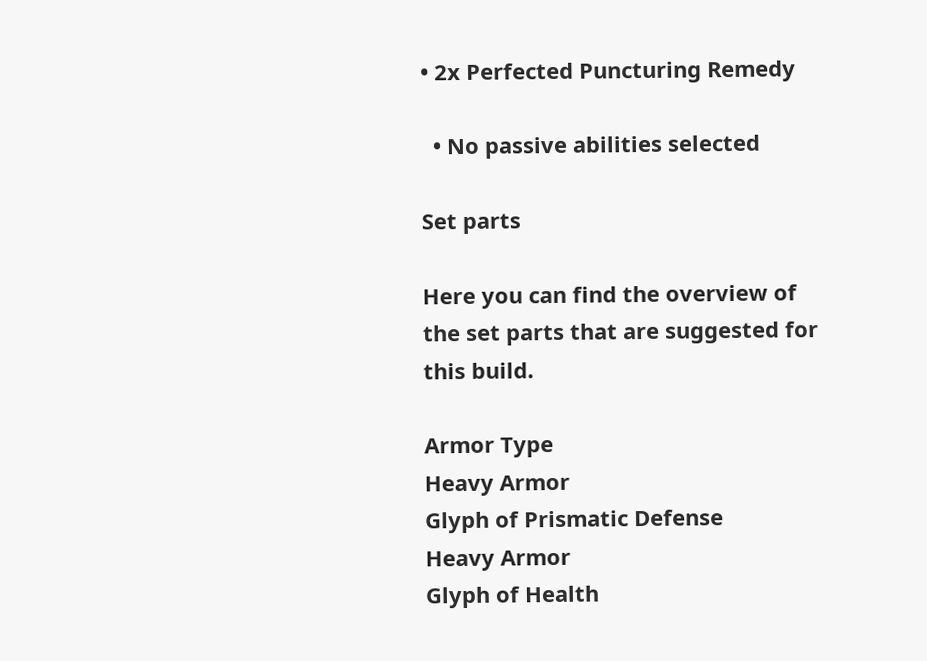• 2x Perfected Puncturing Remedy

  • No passive abilities selected

Set parts

Here you can find the overview of the set parts that are suggested for this build.

Armor Type
Heavy Armor
Glyph of Prismatic Defense
Heavy Armor
Glyph of Health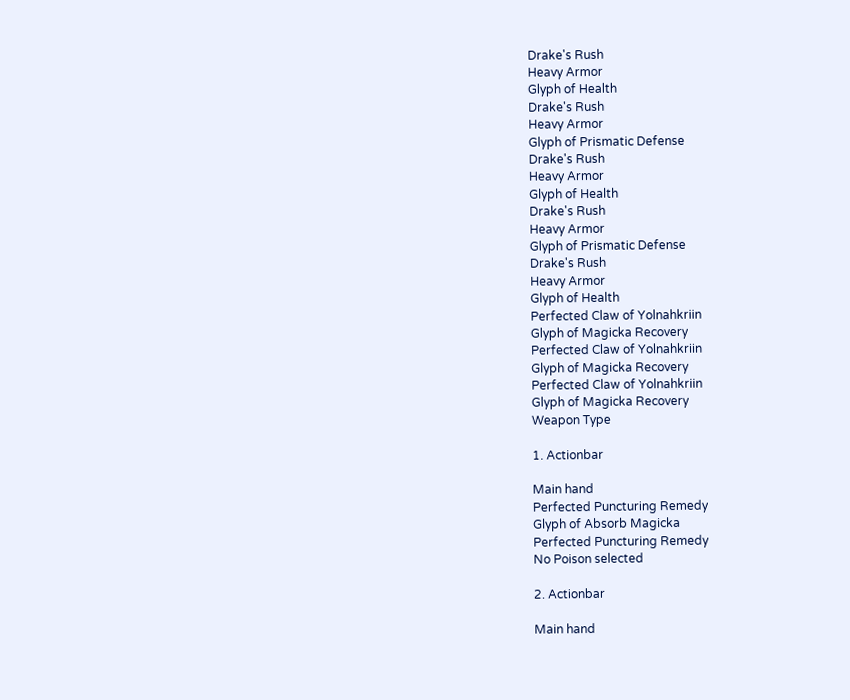Drake's Rush
Heavy Armor
Glyph of Health
Drake's Rush
Heavy Armor
Glyph of Prismatic Defense
Drake's Rush
Heavy Armor
Glyph of Health
Drake's Rush
Heavy Armor
Glyph of Prismatic Defense
Drake's Rush
Heavy Armor
Glyph of Health
Perfected Claw of Yolnahkriin
Glyph of Magicka Recovery
Perfected Claw of Yolnahkriin
Glyph of Magicka Recovery
Perfected Claw of Yolnahkriin
Glyph of Magicka Recovery
Weapon Type

1. Actionbar

Main hand
Perfected Puncturing Remedy
Glyph of Absorb Magicka
Perfected Puncturing Remedy
No Poison selected

2. Actionbar

Main hand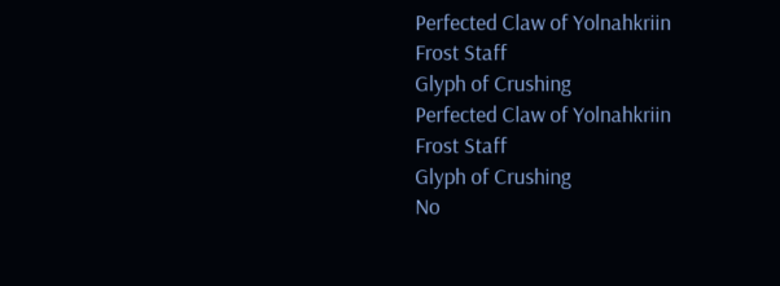Perfected Claw of Yolnahkriin
Frost Staff
Glyph of Crushing
Perfected Claw of Yolnahkriin
Frost Staff
Glyph of Crushing
No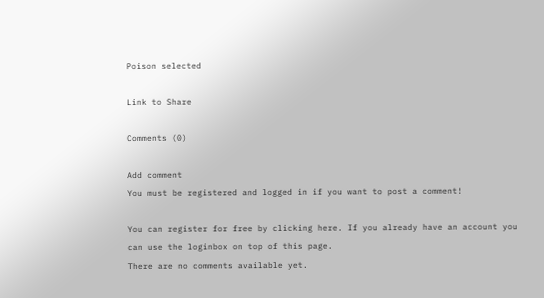Poison selected

Link to Share

Comments (0)

Add comment
You must be registered and logged in if you want to post a comment!

You can register for free by clicking here. If you already have an account you can use the loginbox on top of this page.
There are no comments available yet.